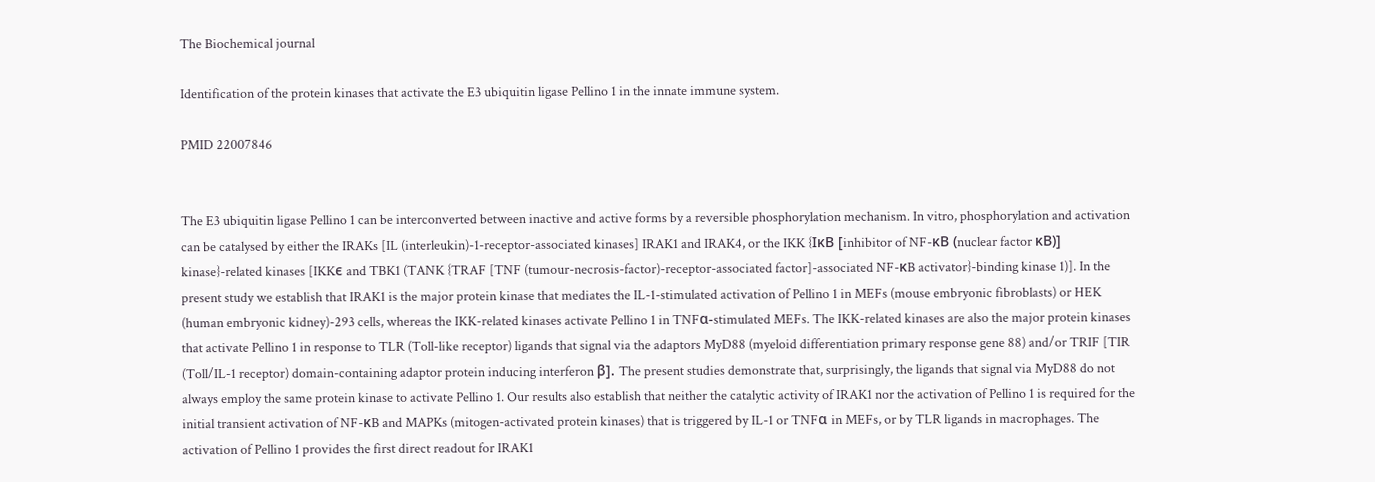The Biochemical journal

Identification of the protein kinases that activate the E3 ubiquitin ligase Pellino 1 in the innate immune system.

PMID 22007846


The E3 ubiquitin ligase Pellino 1 can be interconverted between inactive and active forms by a reversible phosphorylation mechanism. In vitro, phosphorylation and activation can be catalysed by either the IRAKs [IL (interleukin)-1-receptor-associated kinases] IRAK1 and IRAK4, or the IKK {IκB [inhibitor of NF-κB (nuclear factor κB)] kinase}-related kinases [IKKϵ and TBK1 (TANK {TRAF [TNF (tumour-necrosis-factor)-receptor-associated factor]-associated NF-κB activator}-binding kinase 1)]. In the present study we establish that IRAK1 is the major protein kinase that mediates the IL-1-stimulated activation of Pellino 1 in MEFs (mouse embryonic fibroblasts) or HEK (human embryonic kidney)-293 cells, whereas the IKK-related kinases activate Pellino 1 in TNFα-stimulated MEFs. The IKK-related kinases are also the major protein kinases that activate Pellino 1 in response to TLR (Toll-like receptor) ligands that signal via the adaptors MyD88 (myeloid differentiation primary response gene 88) and/or TRIF [TIR (Toll/IL-1 receptor) domain-containing adaptor protein inducing interferon β]. The present studies demonstrate that, surprisingly, the ligands that signal via MyD88 do not always employ the same protein kinase to activate Pellino 1. Our results also establish that neither the catalytic activity of IRAK1 nor the activation of Pellino 1 is required for the initial transient activation of NF-κB and MAPKs (mitogen-activated protein kinases) that is triggered by IL-1 or TNFα in MEFs, or by TLR ligands in macrophages. The activation of Pellino 1 provides the first direct readout for IRAK1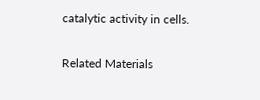catalytic activity in cells.

Related Materials